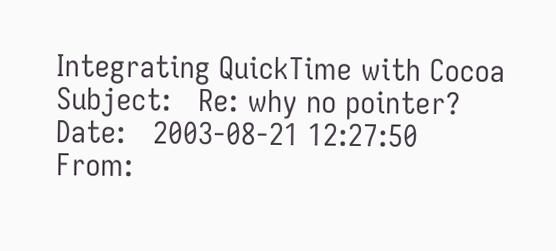Integrating QuickTime with Cocoa
Subject:   Re: why no pointer?
Date:   2003-08-21 12:27:50
From: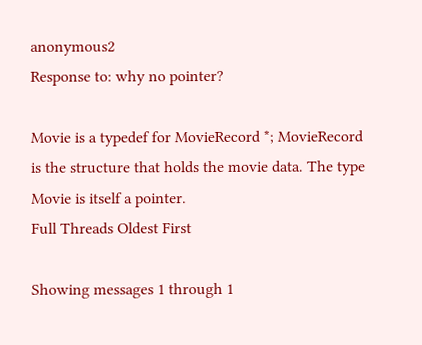anonymous2
Response to: why no pointer?

Movie is a typedef for MovieRecord *; MovieRecord is the structure that holds the movie data. The type Movie is itself a pointer.
Full Threads Oldest First

Showing messages 1 through 1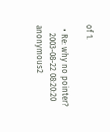of 1.

  • Re: why no pointer?
    2003-08-22 08:20:20  anonymous2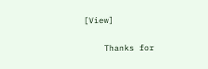[View]

    Thanks for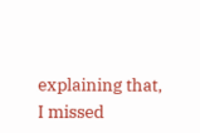explaining that, I missed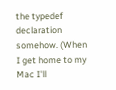the typedef declaration somehow. (When I get home to my Mac I'll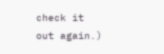check it out again.)